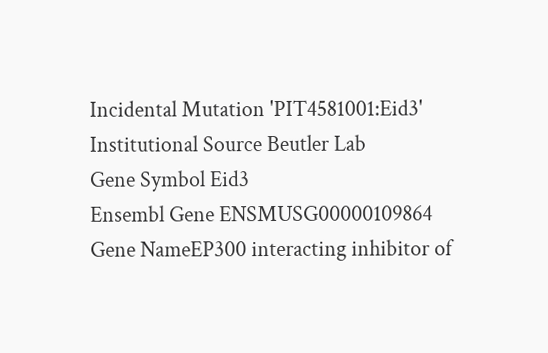Incidental Mutation 'PIT4581001:Eid3'
Institutional Source Beutler Lab
Gene Symbol Eid3
Ensembl Gene ENSMUSG00000109864
Gene NameEP300 interacting inhibitor of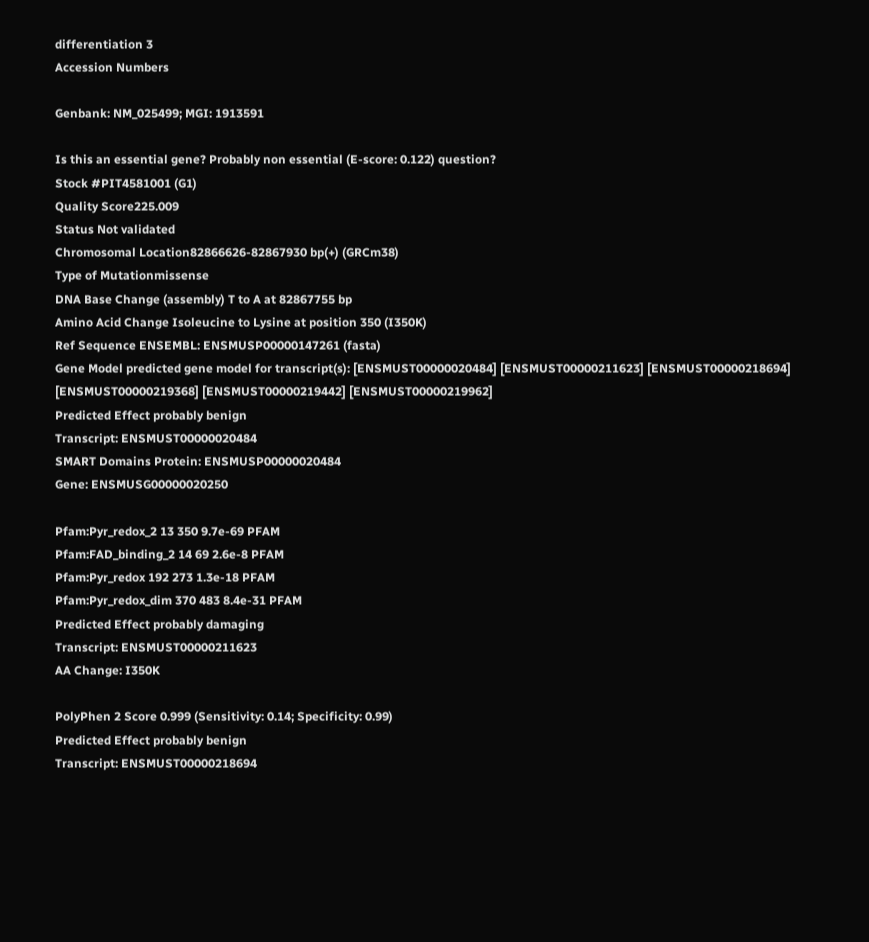differentiation 3
Accession Numbers

Genbank: NM_025499; MGI: 1913591

Is this an essential gene? Probably non essential (E-score: 0.122) question?
Stock #PIT4581001 (G1)
Quality Score225.009
Status Not validated
Chromosomal Location82866626-82867930 bp(+) (GRCm38)
Type of Mutationmissense
DNA Base Change (assembly) T to A at 82867755 bp
Amino Acid Change Isoleucine to Lysine at position 350 (I350K)
Ref Sequence ENSEMBL: ENSMUSP00000147261 (fasta)
Gene Model predicted gene model for transcript(s): [ENSMUST00000020484] [ENSMUST00000211623] [ENSMUST00000218694] [ENSMUST00000219368] [ENSMUST00000219442] [ENSMUST00000219962]
Predicted Effect probably benign
Transcript: ENSMUST00000020484
SMART Domains Protein: ENSMUSP00000020484
Gene: ENSMUSG00000020250

Pfam:Pyr_redox_2 13 350 9.7e-69 PFAM
Pfam:FAD_binding_2 14 69 2.6e-8 PFAM
Pfam:Pyr_redox 192 273 1.3e-18 PFAM
Pfam:Pyr_redox_dim 370 483 8.4e-31 PFAM
Predicted Effect probably damaging
Transcript: ENSMUST00000211623
AA Change: I350K

PolyPhen 2 Score 0.999 (Sensitivity: 0.14; Specificity: 0.99)
Predicted Effect probably benign
Transcript: ENSMUST00000218694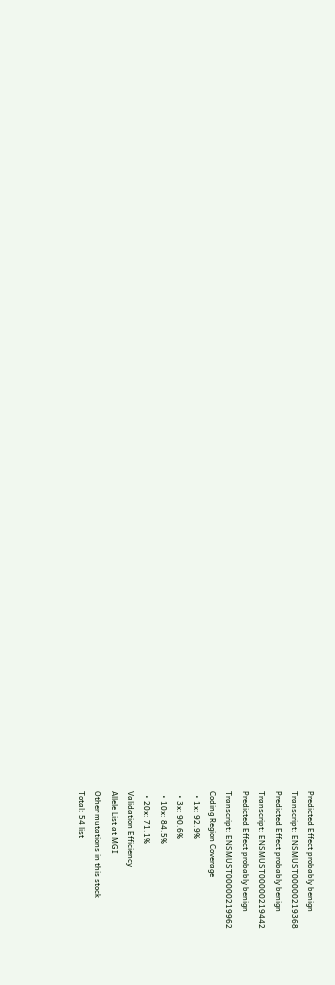Predicted Effect probably benign
Transcript: ENSMUST00000219368
Predicted Effect probably benign
Transcript: ENSMUST00000219442
Predicted Effect probably benign
Transcript: ENSMUST00000219962
Coding Region Coverage
  • 1x: 92.9%
  • 3x: 90.6%
  • 10x: 84.5%
  • 20x: 71.1%
Validation Efficiency
Allele List at MGI
Other mutations in this stock
Total: 54 list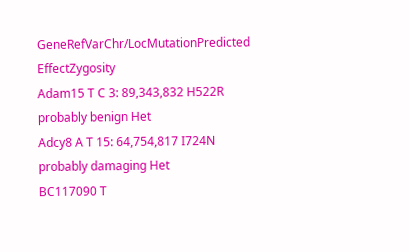GeneRefVarChr/LocMutationPredicted EffectZygosity
Adam15 T C 3: 89,343,832 H522R probably benign Het
Adcy8 A T 15: 64,754,817 I724N probably damaging Het
BC117090 T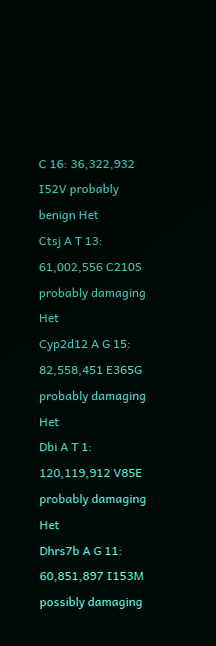C 16: 36,322,932 I52V probably benign Het
Ctsj A T 13: 61,002,556 C210S probably damaging Het
Cyp2d12 A G 15: 82,558,451 E365G probably damaging Het
Dbi A T 1: 120,119,912 V85E probably damaging Het
Dhrs7b A G 11: 60,851,897 I153M possibly damaging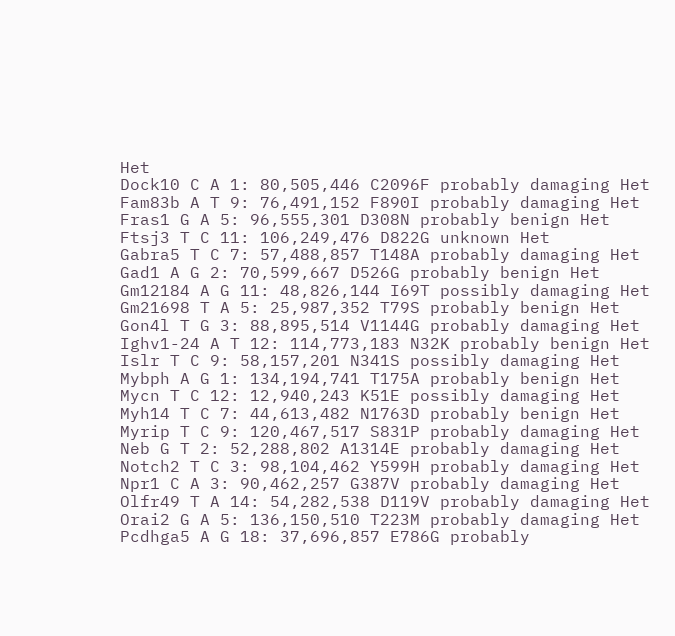Het
Dock10 C A 1: 80,505,446 C2096F probably damaging Het
Fam83b A T 9: 76,491,152 F890I probably damaging Het
Fras1 G A 5: 96,555,301 D308N probably benign Het
Ftsj3 T C 11: 106,249,476 D822G unknown Het
Gabra5 T C 7: 57,488,857 T148A probably damaging Het
Gad1 A G 2: 70,599,667 D526G probably benign Het
Gm12184 A G 11: 48,826,144 I69T possibly damaging Het
Gm21698 T A 5: 25,987,352 T79S probably benign Het
Gon4l T G 3: 88,895,514 V1144G probably damaging Het
Ighv1-24 A T 12: 114,773,183 N32K probably benign Het
Islr T C 9: 58,157,201 N341S possibly damaging Het
Mybph A G 1: 134,194,741 T175A probably benign Het
Mycn T C 12: 12,940,243 K51E possibly damaging Het
Myh14 T C 7: 44,613,482 N1763D probably benign Het
Myrip T C 9: 120,467,517 S831P probably damaging Het
Neb G T 2: 52,288,802 A1314E probably damaging Het
Notch2 T C 3: 98,104,462 Y599H probably damaging Het
Npr1 C A 3: 90,462,257 G387V probably damaging Het
Olfr49 T A 14: 54,282,538 D119V probably damaging Het
Orai2 G A 5: 136,150,510 T223M probably damaging Het
Pcdhga5 A G 18: 37,696,857 E786G probably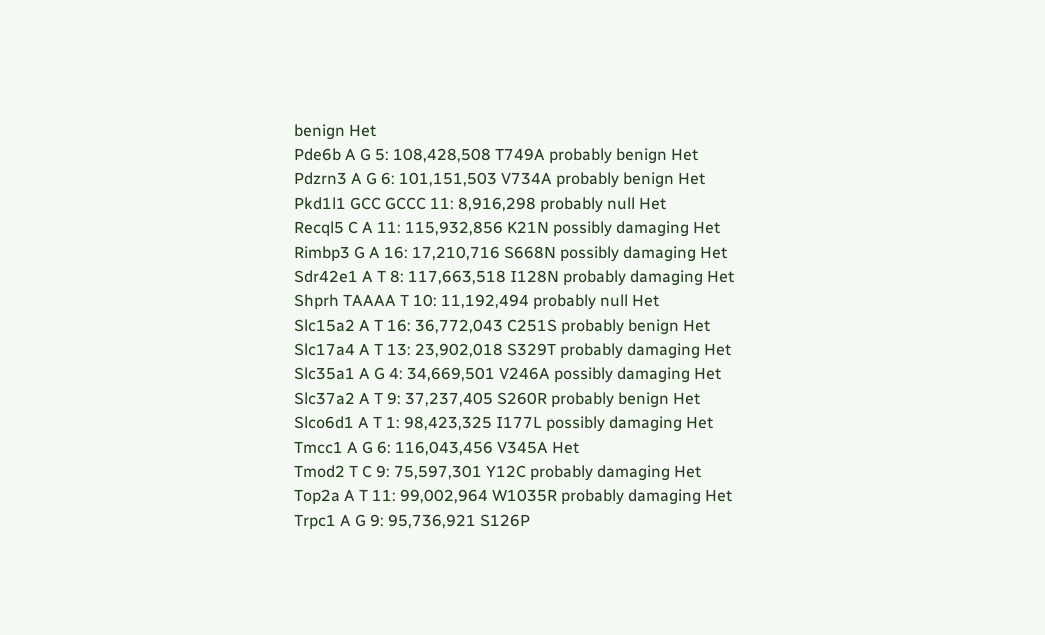benign Het
Pde6b A G 5: 108,428,508 T749A probably benign Het
Pdzrn3 A G 6: 101,151,503 V734A probably benign Het
Pkd1l1 GCC GCCC 11: 8,916,298 probably null Het
Recql5 C A 11: 115,932,856 K21N possibly damaging Het
Rimbp3 G A 16: 17,210,716 S668N possibly damaging Het
Sdr42e1 A T 8: 117,663,518 I128N probably damaging Het
Shprh TAAAA T 10: 11,192,494 probably null Het
Slc15a2 A T 16: 36,772,043 C251S probably benign Het
Slc17a4 A T 13: 23,902,018 S329T probably damaging Het
Slc35a1 A G 4: 34,669,501 V246A possibly damaging Het
Slc37a2 A T 9: 37,237,405 S260R probably benign Het
Slco6d1 A T 1: 98,423,325 I177L possibly damaging Het
Tmcc1 A G 6: 116,043,456 V345A Het
Tmod2 T C 9: 75,597,301 Y12C probably damaging Het
Top2a A T 11: 99,002,964 W1035R probably damaging Het
Trpc1 A G 9: 95,736,921 S126P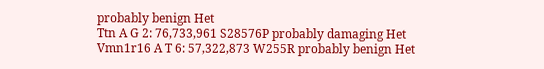probably benign Het
Ttn A G 2: 76,733,961 S28576P probably damaging Het
Vmn1r16 A T 6: 57,322,873 W255R probably benign Het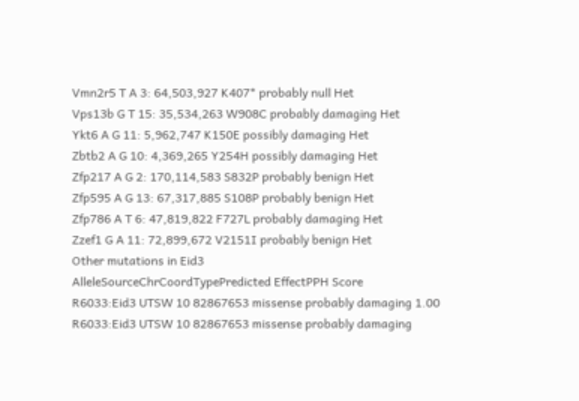Vmn2r5 T A 3: 64,503,927 K407* probably null Het
Vps13b G T 15: 35,534,263 W908C probably damaging Het
Ykt6 A G 11: 5,962,747 K150E possibly damaging Het
Zbtb2 A G 10: 4,369,265 Y254H possibly damaging Het
Zfp217 A G 2: 170,114,583 S832P probably benign Het
Zfp595 A G 13: 67,317,885 S108P probably benign Het
Zfp786 A T 6: 47,819,822 F727L probably damaging Het
Zzef1 G A 11: 72,899,672 V2151I probably benign Het
Other mutations in Eid3
AlleleSourceChrCoordTypePredicted EffectPPH Score
R6033:Eid3 UTSW 10 82867653 missense probably damaging 1.00
R6033:Eid3 UTSW 10 82867653 missense probably damaging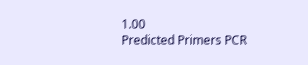1.00
Predicted Primers PCR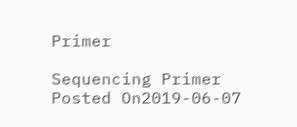Primer

Sequencing Primer
Posted On2019-06-07